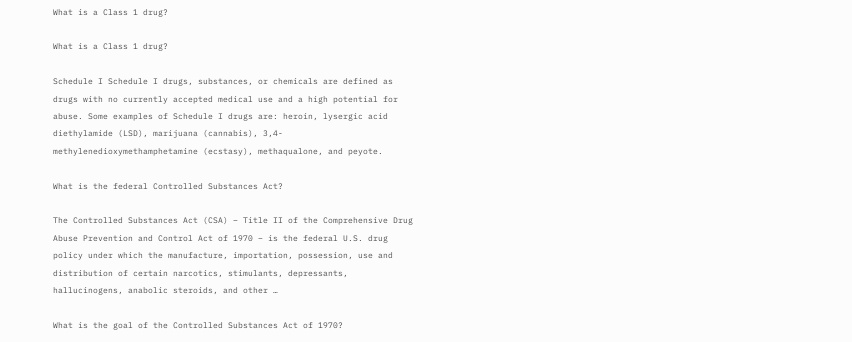What is a Class 1 drug?

What is a Class 1 drug?

Schedule I Schedule I drugs, substances, or chemicals are defined as drugs with no currently accepted medical use and a high potential for abuse. Some examples of Schedule I drugs are: heroin, lysergic acid diethylamide (LSD), marijuana (cannabis), 3,4-methylenedioxymethamphetamine (ecstasy), methaqualone, and peyote.

What is the federal Controlled Substances Act?

The Controlled Substances Act (CSA) – Title II of the Comprehensive Drug Abuse Prevention and Control Act of 1970 – is the federal U.S. drug policy under which the manufacture, importation, possession, use and distribution of certain narcotics, stimulants, depressants, hallucinogens, anabolic steroids, and other …

What is the goal of the Controlled Substances Act of 1970?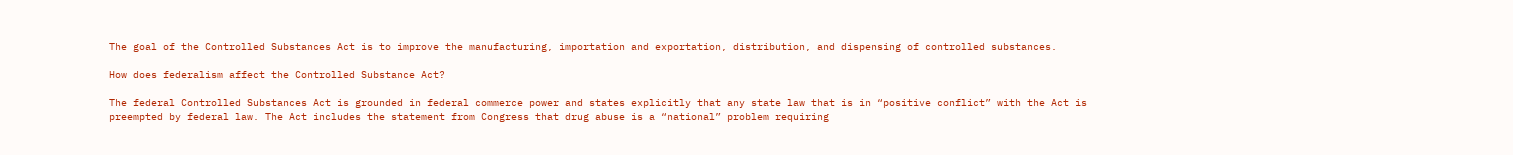The goal of the Controlled Substances Act is to improve the manufacturing, importation and exportation, distribution, and dispensing of controlled substances.

How does federalism affect the Controlled Substance Act?

The federal Controlled Substances Act is grounded in federal commerce power and states explicitly that any state law that is in “positive conflict” with the Act is preempted by federal law. The Act includes the statement from Congress that drug abuse is a “national” problem requiring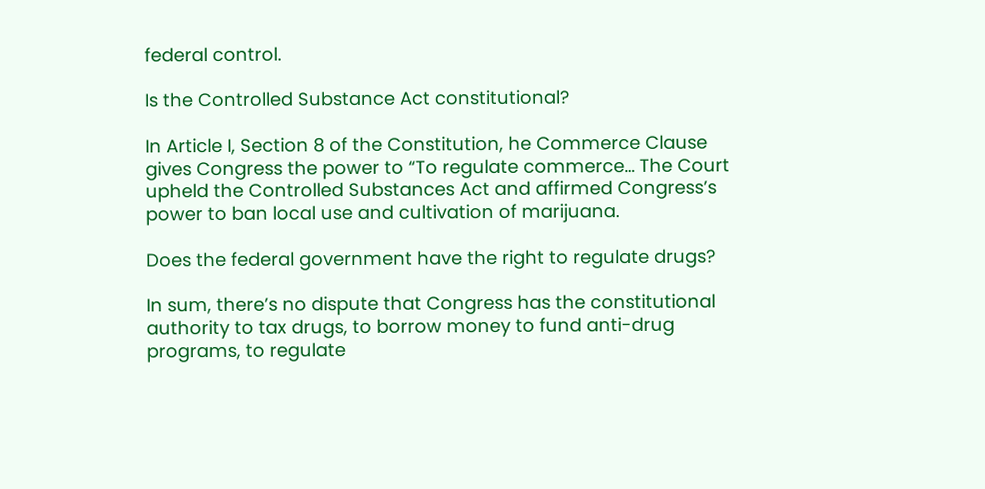federal control.

Is the Controlled Substance Act constitutional?

In Article I, Section 8 of the Constitution, he Commerce Clause gives Congress the power to “To regulate commerce… The Court upheld the Controlled Substances Act and affirmed Congress’s power to ban local use and cultivation of marijuana.

Does the federal government have the right to regulate drugs?

In sum, there’s no dispute that Congress has the constitutional authority to tax drugs, to borrow money to fund anti-drug programs, to regulate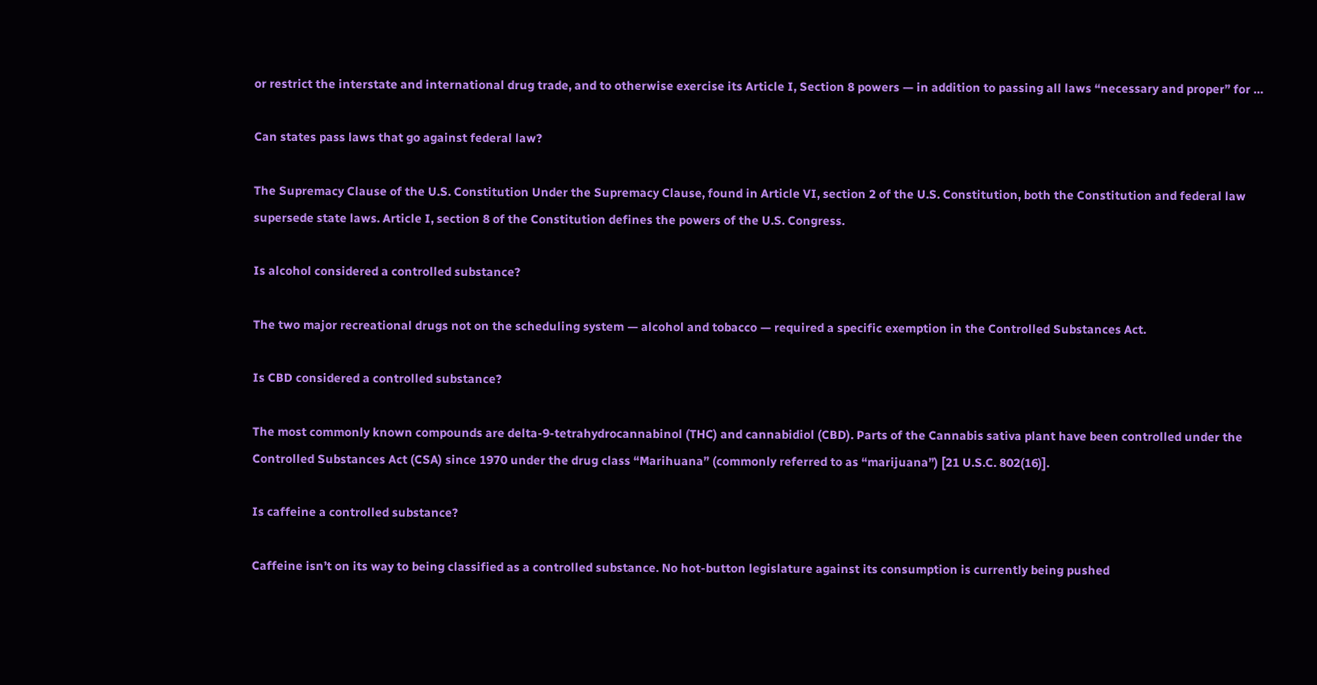or restrict the interstate and international drug trade, and to otherwise exercise its Article I, Section 8 powers — in addition to passing all laws “necessary and proper” for …

Can states pass laws that go against federal law?

The Supremacy Clause of the U.S. Constitution Under the Supremacy Clause, found in Article VI, section 2 of the U.S. Constitution, both the Constitution and federal law supersede state laws. Article I, section 8 of the Constitution defines the powers of the U.S. Congress.

Is alcohol considered a controlled substance?

The two major recreational drugs not on the scheduling system — alcohol and tobacco — required a specific exemption in the Controlled Substances Act.

Is CBD considered a controlled substance?

The most commonly known compounds are delta-9-tetrahydrocannabinol (THC) and cannabidiol (CBD). Parts of the Cannabis sativa plant have been controlled under the Controlled Substances Act (CSA) since 1970 under the drug class “Marihuana” (commonly referred to as “marijuana”) [21 U.S.C. 802(16)].

Is caffeine a controlled substance?

Caffeine isn’t on its way to being classified as a controlled substance. No hot-button legislature against its consumption is currently being pushed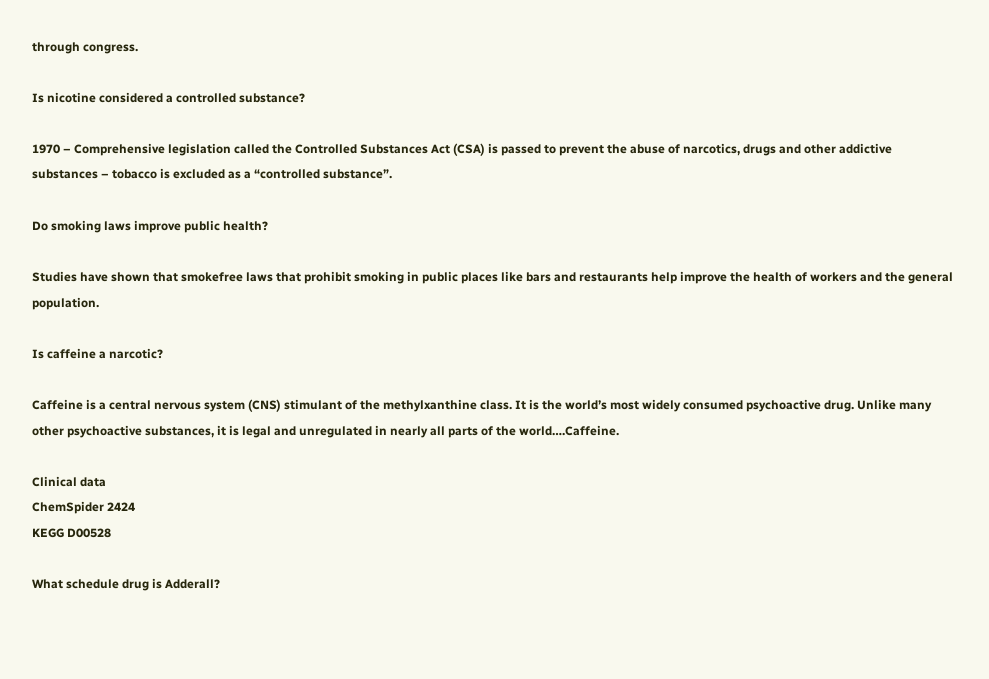through congress.

Is nicotine considered a controlled substance?

1970 – Comprehensive legislation called the Controlled Substances Act (CSA) is passed to prevent the abuse of narcotics, drugs and other addictive substances – tobacco is excluded as a “controlled substance”.

Do smoking laws improve public health?

Studies have shown that smokefree laws that prohibit smoking in public places like bars and restaurants help improve the health of workers and the general population.

Is caffeine a narcotic?

Caffeine is a central nervous system (CNS) stimulant of the methylxanthine class. It is the world’s most widely consumed psychoactive drug. Unlike many other psychoactive substances, it is legal and unregulated in nearly all parts of the world….Caffeine.

Clinical data
ChemSpider 2424
KEGG D00528

What schedule drug is Adderall?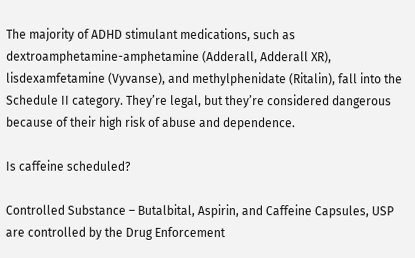The majority of ADHD stimulant medications, such as dextroamphetamine-amphetamine (Adderall, Adderall XR), lisdexamfetamine (Vyvanse), and methylphenidate (Ritalin), fall into the Schedule II category. They’re legal, but they’re considered dangerous because of their high risk of abuse and dependence.

Is caffeine scheduled?

Controlled Substance – Butalbital, Aspirin, and Caffeine Capsules, USP are controlled by the Drug Enforcement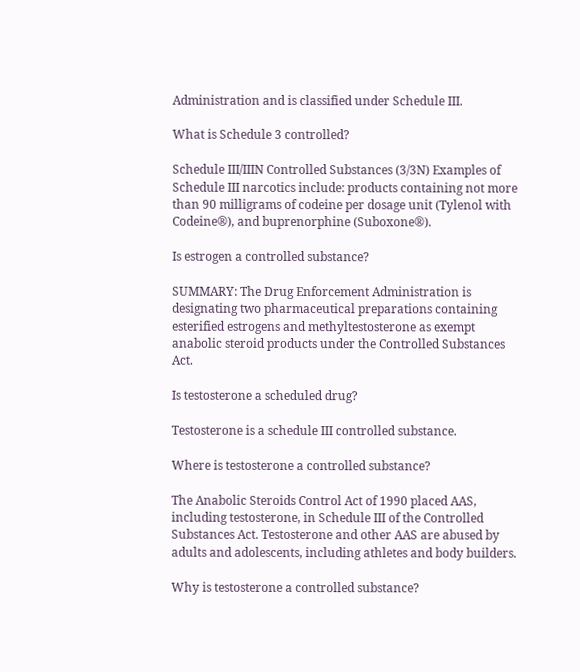Administration and is classified under Schedule III.

What is Schedule 3 controlled?

Schedule III/IIIN Controlled Substances (3/3N) Examples of Schedule III narcotics include: products containing not more than 90 milligrams of codeine per dosage unit (Tylenol with Codeine®), and buprenorphine (Suboxone®).

Is estrogen a controlled substance?

SUMMARY: The Drug Enforcement Administration is designating two pharmaceutical preparations containing esterified estrogens and methyltestosterone as exempt anabolic steroid products under the Controlled Substances Act.

Is testosterone a scheduled drug?

Testosterone is a schedule III controlled substance.

Where is testosterone a controlled substance?

The Anabolic Steroids Control Act of 1990 placed AAS, including testosterone, in Schedule III of the Controlled Substances Act. Testosterone and other AAS are abused by adults and adolescents, including athletes and body builders.

Why is testosterone a controlled substance?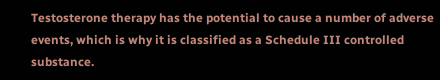Testosterone therapy has the potential to cause a number of adverse events, which is why it is classified as a Schedule III controlled substance.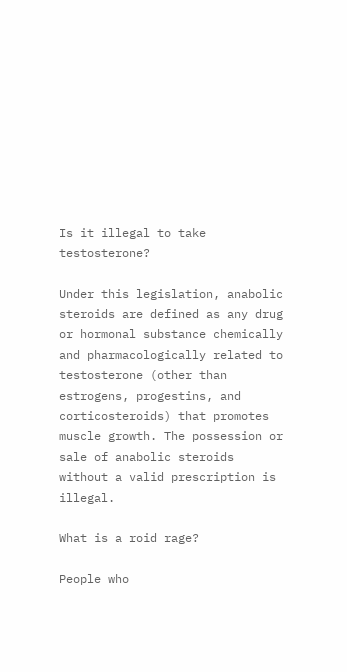Is it illegal to take testosterone?

Under this legislation, anabolic steroids are defined as any drug or hormonal substance chemically and pharmacologically related to testosterone (other than estrogens, progestins, and corticosteroids) that promotes muscle growth. The possession or sale of anabolic steroids without a valid prescription is illegal.

What is a roid rage?

People who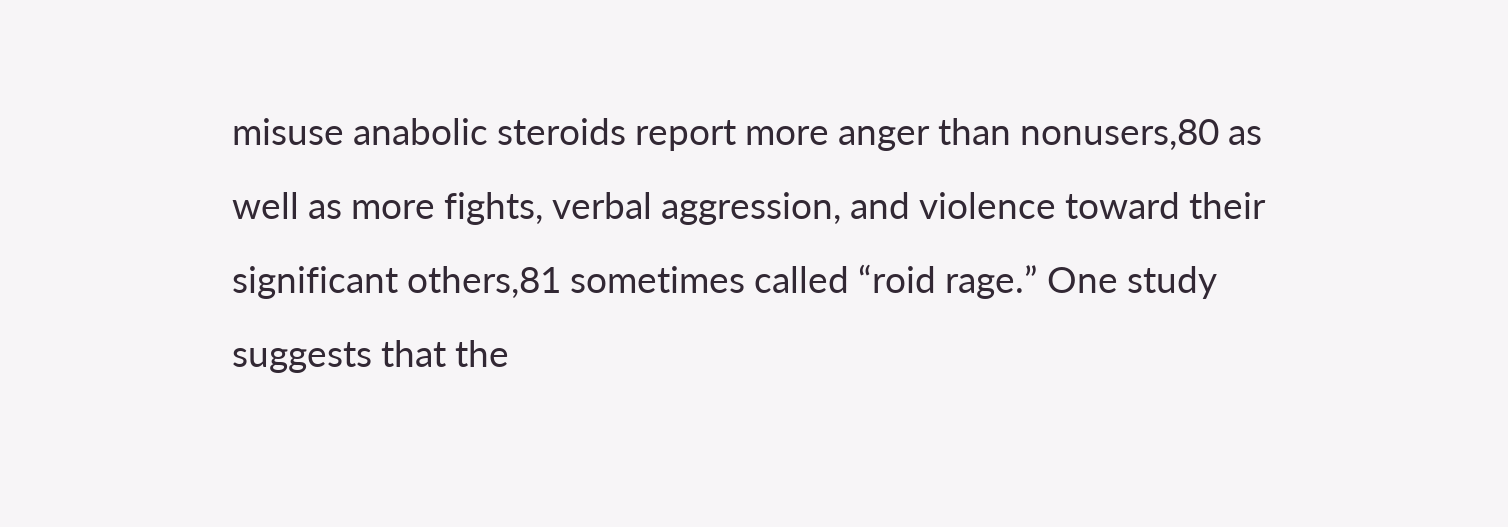misuse anabolic steroids report more anger than nonusers,80 as well as more fights, verbal aggression, and violence toward their significant others,81 sometimes called “roid rage.” One study suggests that the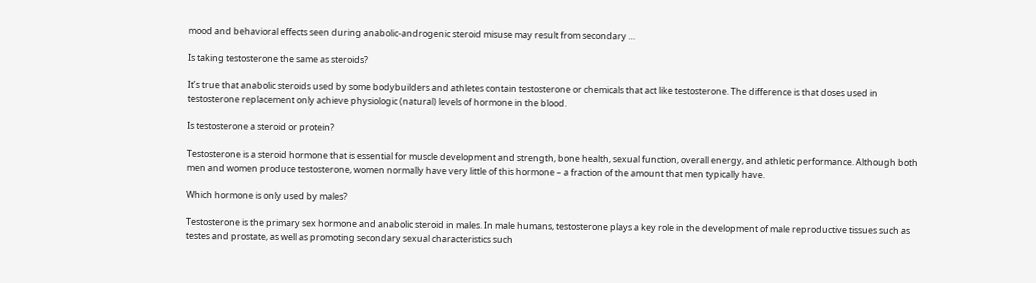mood and behavioral effects seen during anabolic-androgenic steroid misuse may result from secondary …

Is taking testosterone the same as steroids?

It’s true that anabolic steroids used by some bodybuilders and athletes contain testosterone or chemicals that act like testosterone. The difference is that doses used in testosterone replacement only achieve physiologic (natural) levels of hormone in the blood.

Is testosterone a steroid or protein?

Testosterone is a steroid hormone that is essential for muscle development and strength, bone health, sexual function, overall energy, and athletic performance. Although both men and women produce testosterone, women normally have very little of this hormone – a fraction of the amount that men typically have.

Which hormone is only used by males?

Testosterone is the primary sex hormone and anabolic steroid in males. In male humans, testosterone plays a key role in the development of male reproductive tissues such as testes and prostate, as well as promoting secondary sexual characteristics such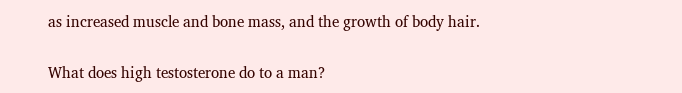as increased muscle and bone mass, and the growth of body hair.

What does high testosterone do to a man?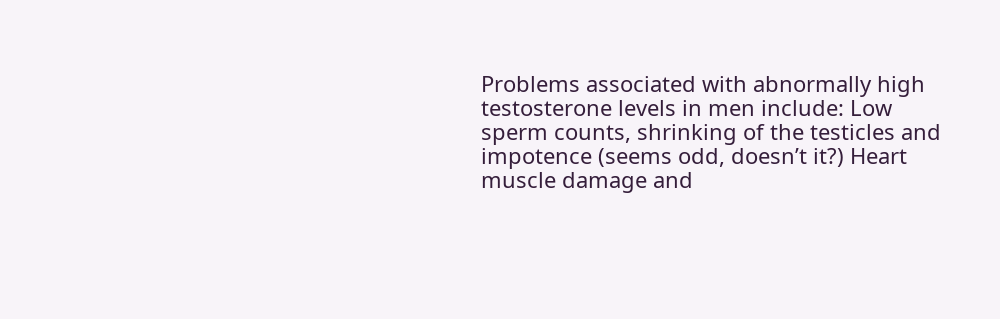Problems associated with abnormally high testosterone levels in men include: Low sperm counts, shrinking of the testicles and impotence (seems odd, doesn’t it?) Heart muscle damage and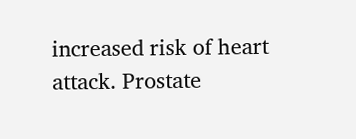increased risk of heart attack. Prostate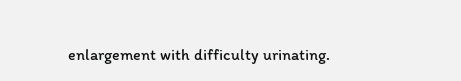enlargement with difficulty urinating.